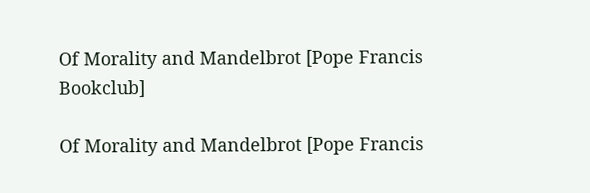Of Morality and Mandelbrot [Pope Francis Bookclub]

Of Morality and Mandelbrot [Pope Francis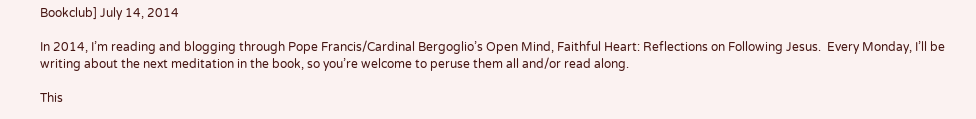Bookclub] July 14, 2014

In 2014, I’m reading and blogging through Pope Francis/Cardinal Bergoglio’s Open Mind, Faithful Heart: Reflections on Following Jesus.  Every Monday, I’ll be writing about the next meditation in the book, so you’re welcome to peruse them all and/or read along.

This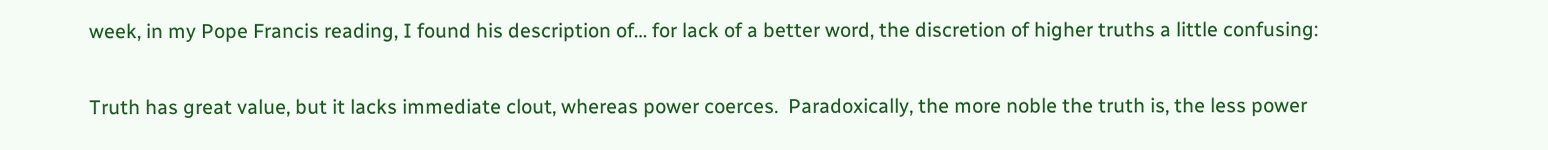week, in my Pope Francis reading, I found his description of… for lack of a better word, the discretion of higher truths a little confusing:

Truth has great value, but it lacks immediate clout, whereas power coerces.  Paradoxically, the more noble the truth is, the less power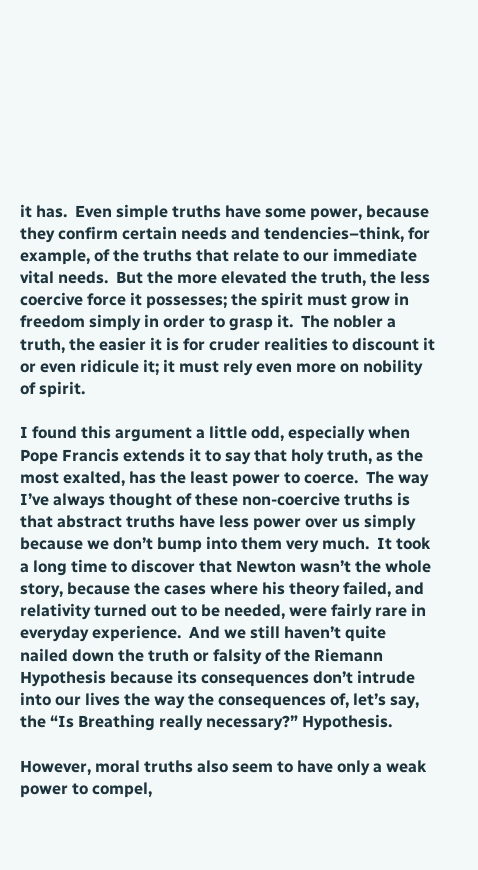it has.  Even simple truths have some power, because they confirm certain needs and tendencies–think, for example, of the truths that relate to our immediate vital needs.  But the more elevated the truth, the less coercive force it possesses; the spirit must grow in freedom simply in order to grasp it.  The nobler a truth, the easier it is for cruder realities to discount it or even ridicule it; it must rely even more on nobility of spirit.

I found this argument a little odd, especially when Pope Francis extends it to say that holy truth, as the most exalted, has the least power to coerce.  The way I’ve always thought of these non-coercive truths is that abstract truths have less power over us simply because we don’t bump into them very much.  It took a long time to discover that Newton wasn’t the whole story, because the cases where his theory failed, and relativity turned out to be needed, were fairly rare in everyday experience.  And we still haven’t quite nailed down the truth or falsity of the Riemann Hypothesis because its consequences don’t intrude into our lives the way the consequences of, let’s say, the “Is Breathing really necessary?” Hypothesis.

However, moral truths also seem to have only a weak power to compel,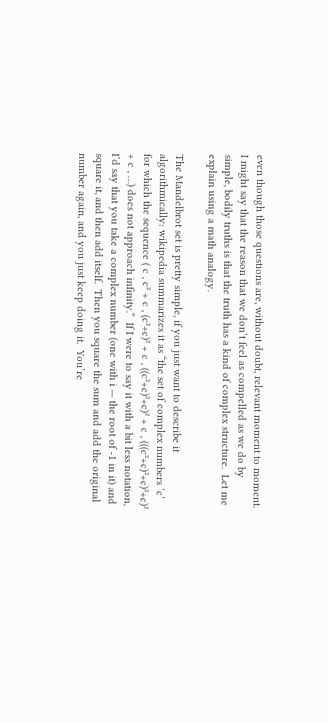even though those questions are, without doubt, relevant moment to moment.  I might say that the reason that we don’t feel as compelled as we do by simple, bodily truths is that the truth has a kind of complex structure.  Let me explain using a math analogy.

The Mandelbrot set is pretty simple, if you just want to describe it algorithmically: wikipedia summarizes it as “the set of complex numbers ‘c’ for which the sequence ( c , c² + c , (c²+c)² + c , ((c²+c)²+c)² + c , (((c²+c)²+c)²+c)² + c , …) does not approach infinity.”  If I were to say it with a bit less notation, I’d say that you take a complex number (one with i — the root of -1 in it) and square it, and then add itself.  Then you square the sum and add the original number again, and you just keep doing it.  You’re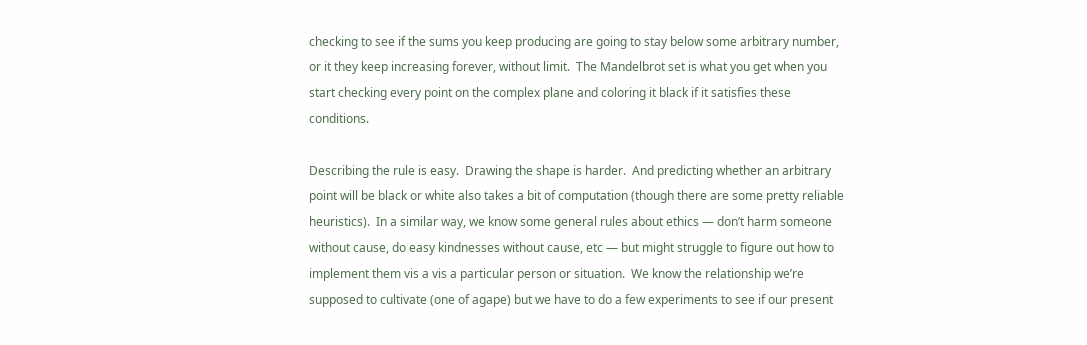checking to see if the sums you keep producing are going to stay below some arbitrary number, or it they keep increasing forever, without limit.  The Mandelbrot set is what you get when you start checking every point on the complex plane and coloring it black if it satisfies these conditions.

Describing the rule is easy.  Drawing the shape is harder.  And predicting whether an arbitrary point will be black or white also takes a bit of computation (though there are some pretty reliable heuristics).  In a similar way, we know some general rules about ethics — don’t harm someone without cause, do easy kindnesses without cause, etc — but might struggle to figure out how to implement them vis a vis a particular person or situation.  We know the relationship we’re supposed to cultivate (one of agape) but we have to do a few experiments to see if our present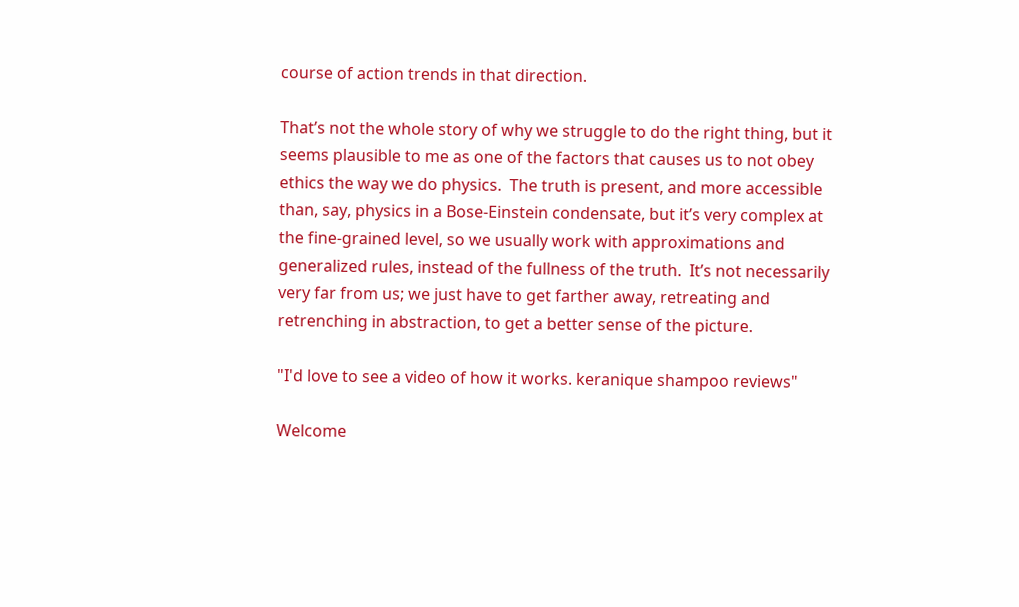course of action trends in that direction.

That’s not the whole story of why we struggle to do the right thing, but it seems plausible to me as one of the factors that causes us to not obey ethics the way we do physics.  The truth is present, and more accessible than, say, physics in a Bose-Einstein condensate, but it’s very complex at the fine-grained level, so we usually work with approximations and generalized rules, instead of the fullness of the truth.  It’s not necessarily very far from us; we just have to get farther away, retreating and retrenching in abstraction, to get a better sense of the picture.

"I'd love to see a video of how it works. keranique shampoo reviews"

Welcome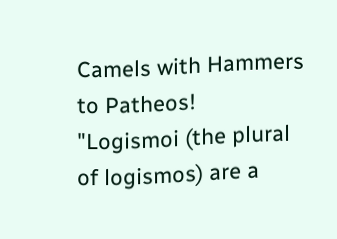Camels with Hammers to Patheos!
"Logismoi (the plural of logismos) are a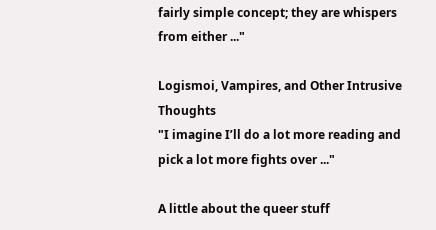fairly simple concept; they are whispers from either ..."

Logismoi, Vampires, and Other Intrusive Thoughts
"I imagine I’ll do a lot more reading and pick a lot more fights over ..."

A little about the queer stuff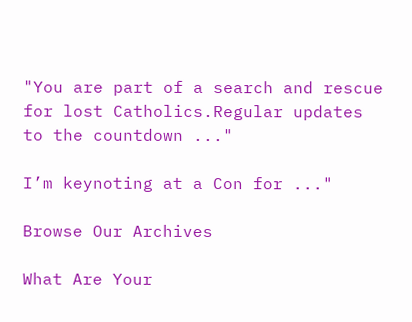"You are part of a search and rescue for lost Catholics.Regular updates to the countdown ..."

I’m keynoting at a Con for ..."

Browse Our Archives

What Are Your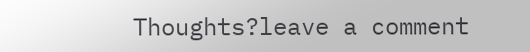Thoughts?leave a comment